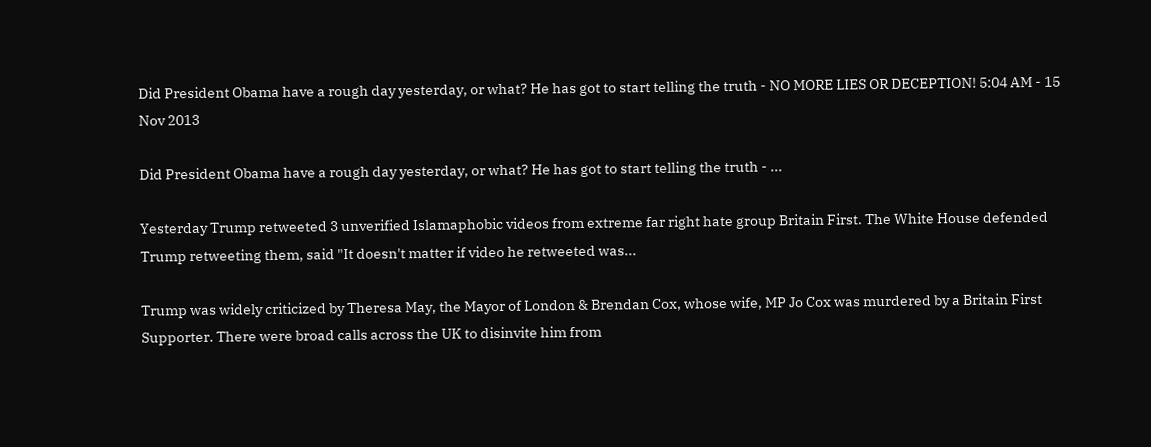Did President Obama have a rough day yesterday, or what? He has got to start telling the truth - NO MORE LIES OR DECEPTION! 5:04 AM - 15 Nov 2013

Did President Obama have a rough day yesterday, or what? He has got to start telling the truth - ...

Yesterday Trump retweeted 3 unverified Islamaphobic videos from extreme far right hate group Britain First. The White House defended Trump retweeting them, said "It doesn't matter if video he retweeted was...

Trump was widely criticized by Theresa May, the Mayor of London & Brendan Cox, whose wife, MP Jo Cox was murdered by a Britain First Supporter. There were broad calls across the UK to disinvite him from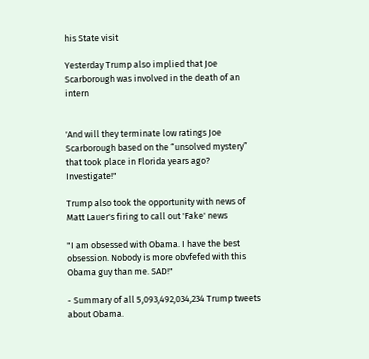his State visit

Yesterday Trump also implied that Joe Scarborough was involved in the death of an intern


'And will they terminate low ratings Joe Scarborough based on the “unsolved mystery” that took place in Florida years ago? Investigate!"

Trump also took the opportunity with news of Matt Lauer's firing to call out 'Fake' news

"I am obsessed with Obama. I have the best obsession. Nobody is more obvfefed with this Obama guy than me. SAD!"

- Summary of all 5,093,492,034,234 Trump tweets about Obama.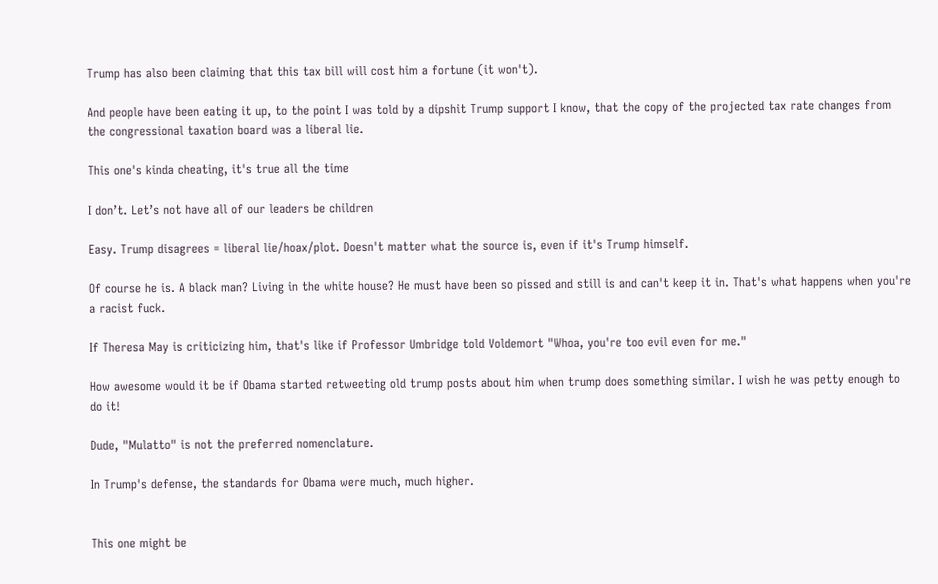Trump has also been claiming that this tax bill will cost him a fortune (it won't).

And people have been eating it up, to the point I was told by a dipshit Trump support I know, that the copy of the projected tax rate changes from the congressional taxation board was a liberal lie.

This one's kinda cheating, it's true all the time

I don’t. Let’s not have all of our leaders be children

Easy. Trump disagrees = liberal lie/hoax/plot. Doesn't matter what the source is, even if it's Trump himself.

Of course he is. A black man? Living in the white house? He must have been so pissed and still is and can't keep it in. That's what happens when you're a racist fuck.

If Theresa May is criticizing him, that's like if Professor Umbridge told Voldemort "Whoa, you're too evil even for me."

How awesome would it be if Obama started retweeting old trump posts about him when trump does something similar. I wish he was petty enough to do it!

Dude, "Mulatto" is not the preferred nomenclature.

In Trump's defense, the standards for Obama were much, much higher.


This one might be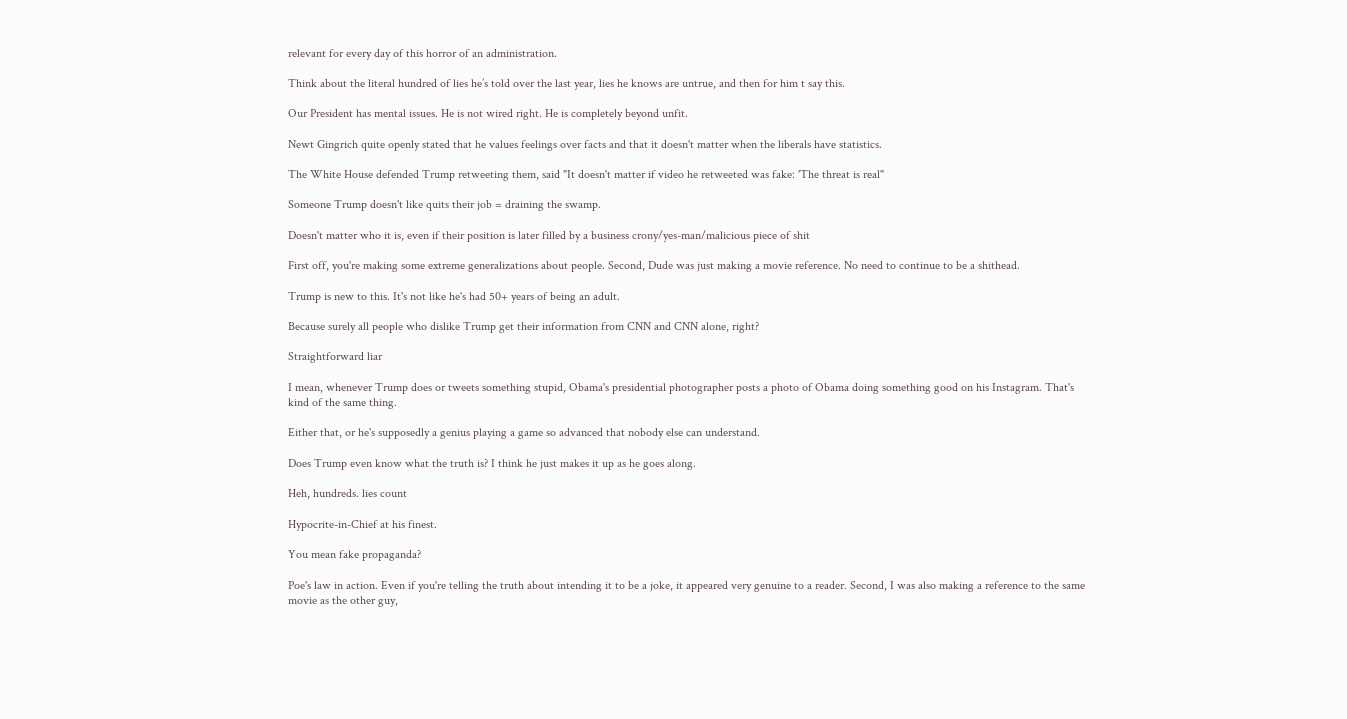relevant for every day of this horror of an administration.

Think about the literal hundred of lies he’s told over the last year, lies he knows are untrue, and then for him t say this.

Our President has mental issues. He is not wired right. He is completely beyond unfit.

Newt Gingrich quite openly stated that he values feelings over facts and that it doesn't matter when the liberals have statistics.

The White House defended Trump retweeting them, said "It doesn't matter if video he retweeted was fake: 'The threat is real"

Someone Trump doesn't like quits their job = draining the swamp.

Doesn't matter who it is, even if their position is later filled by a business crony/yes-man/malicious piece of shit

First off, you're making some extreme generalizations about people. Second, Dude was just making a movie reference. No need to continue to be a shithead.

Trump is new to this. It's not like he's had 50+ years of being an adult.

Because surely all people who dislike Trump get their information from CNN and CNN alone, right?

Straightforward liar

I mean, whenever Trump does or tweets something stupid, Obama's presidential photographer posts a photo of Obama doing something good on his Instagram. That's kind of the same thing.

Either that, or he's supposedly a genius playing a game so advanced that nobody else can understand.

Does Trump even know what the truth is? I think he just makes it up as he goes along.

Heh, hundreds. lies count

Hypocrite-in-Chief at his finest.

You mean fake propaganda?

Poe's law in action. Even if you're telling the truth about intending it to be a joke, it appeared very genuine to a reader. Second, I was also making a reference to the same movie as the other guy,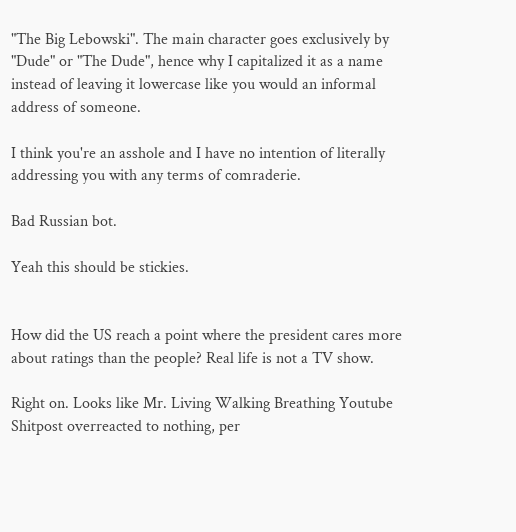"The Big Lebowski". The main character goes exclusively by "Dude" or "The Dude", hence why I capitalized it as a name instead of leaving it lowercase like you would an informal address of someone.

I think you're an asshole and I have no intention of literally addressing you with any terms of comraderie.

Bad Russian bot.

Yeah this should be stickies.


How did the US reach a point where the president cares more about ratings than the people? Real life is not a TV show.

Right on. Looks like Mr. Living Walking Breathing Youtube Shitpost overreacted to nothing, per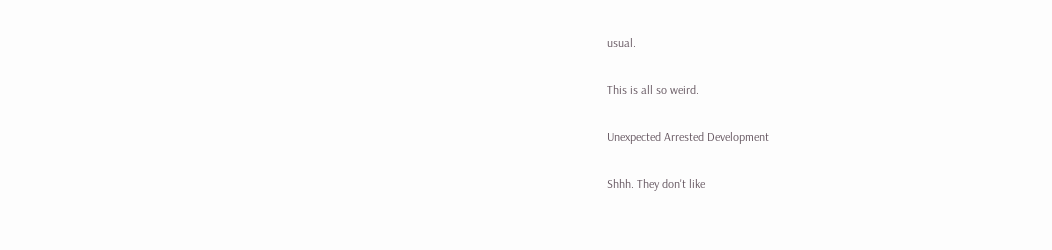usual.

This is all so weird.

Unexpected Arrested Development

Shhh. They don't like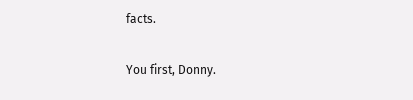facts.

You first, Donny.